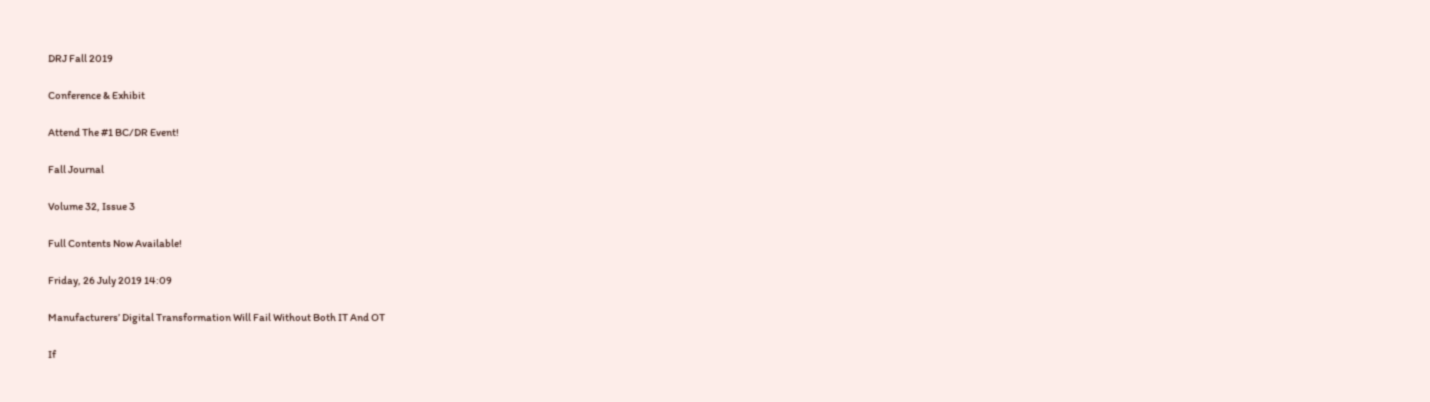DRJ Fall 2019

Conference & Exhibit

Attend The #1 BC/DR Event!

Fall Journal

Volume 32, Issue 3

Full Contents Now Available!

Friday, 26 July 2019 14:09

Manufacturers’ Digital Transformation Will Fail Without Both IT And OT

If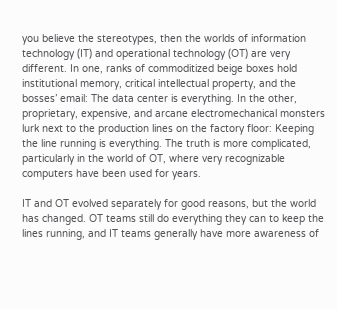you believe the stereotypes, then the worlds of information technology (IT) and operational technology (OT) are very different. In one, ranks of commoditized beige boxes hold institutional memory, critical intellectual property, and the bosses’ email: The data center is everything. In the other, proprietary, expensive, and arcane electromechanical monsters lurk next to the production lines on the factory floor: Keeping the line running is everything. The truth is more complicated, particularly in the world of OT, where very recognizable computers have been used for years.

IT and OT evolved separately for good reasons, but the world has changed. OT teams still do everything they can to keep the lines running, and IT teams generally have more awareness of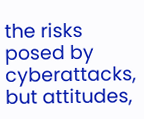the risks posed by cyberattacks, but attitudes,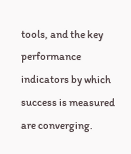tools, and the key performance indicators by which success is measured are converging.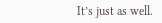It’s just as well.